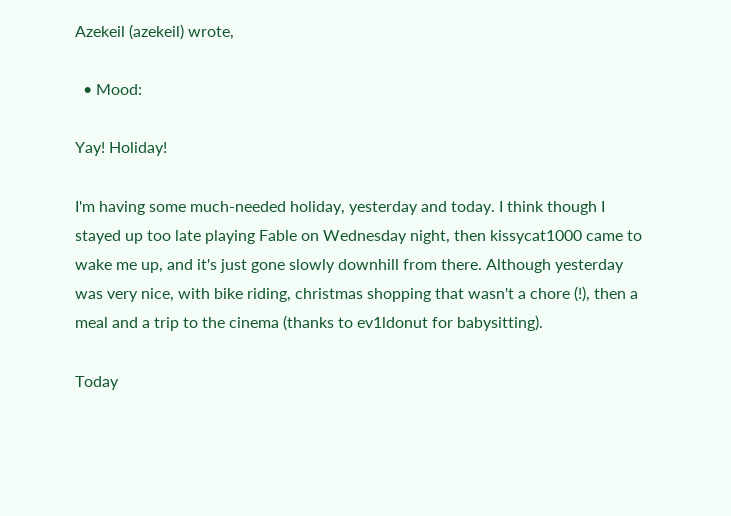Azekeil (azekeil) wrote,

  • Mood:

Yay! Holiday!

I'm having some much-needed holiday, yesterday and today. I think though I stayed up too late playing Fable on Wednesday night, then kissycat1000 came to wake me up, and it's just gone slowly downhill from there. Although yesterday was very nice, with bike riding, christmas shopping that wasn't a chore (!), then a meal and a trip to the cinema (thanks to ev1ldonut for babysitting).

Today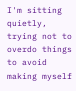I'm sitting quietly, trying not to overdo things to avoid making myself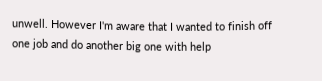unwell. However I'm aware that I wanted to finish off one job and do another big one with help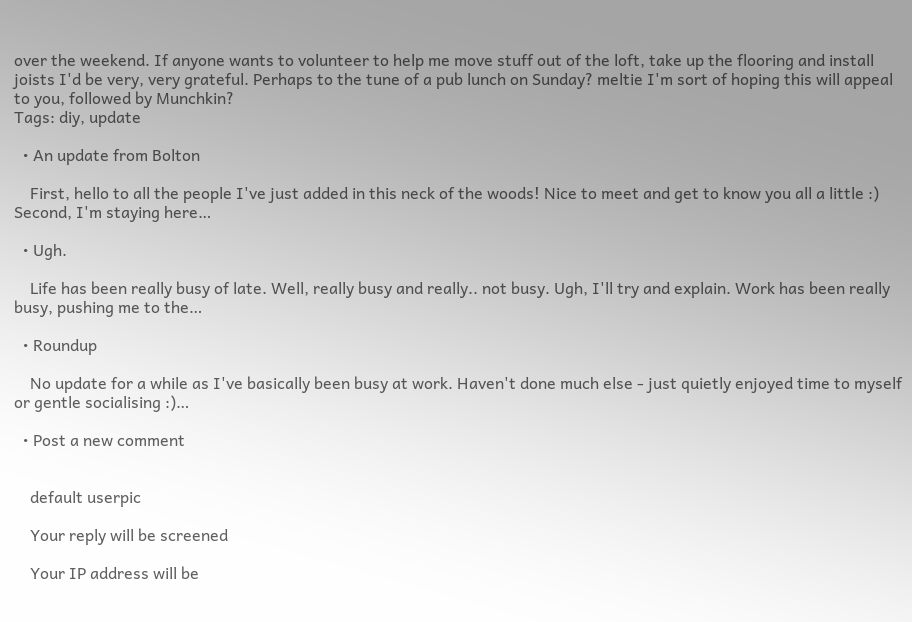over the weekend. If anyone wants to volunteer to help me move stuff out of the loft, take up the flooring and install joists I'd be very, very grateful. Perhaps to the tune of a pub lunch on Sunday? meltie I'm sort of hoping this will appeal to you, followed by Munchkin?
Tags: diy, update

  • An update from Bolton

    First, hello to all the people I've just added in this neck of the woods! Nice to meet and get to know you all a little :) Second, I'm staying here…

  • Ugh.

    Life has been really busy of late. Well, really busy and really.. not busy. Ugh, I'll try and explain. Work has been really busy, pushing me to the…

  • Roundup

    No update for a while as I've basically been busy at work. Haven't done much else - just quietly enjoyed time to myself or gentle socialising :)…

  • Post a new comment


    default userpic

    Your reply will be screened

    Your IP address will be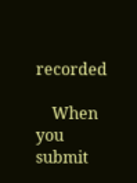recorded

    When you submit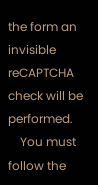the form an invisible reCAPTCHA check will be performed.
    You must follow the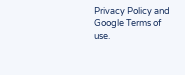Privacy Policy and Google Terms of use.